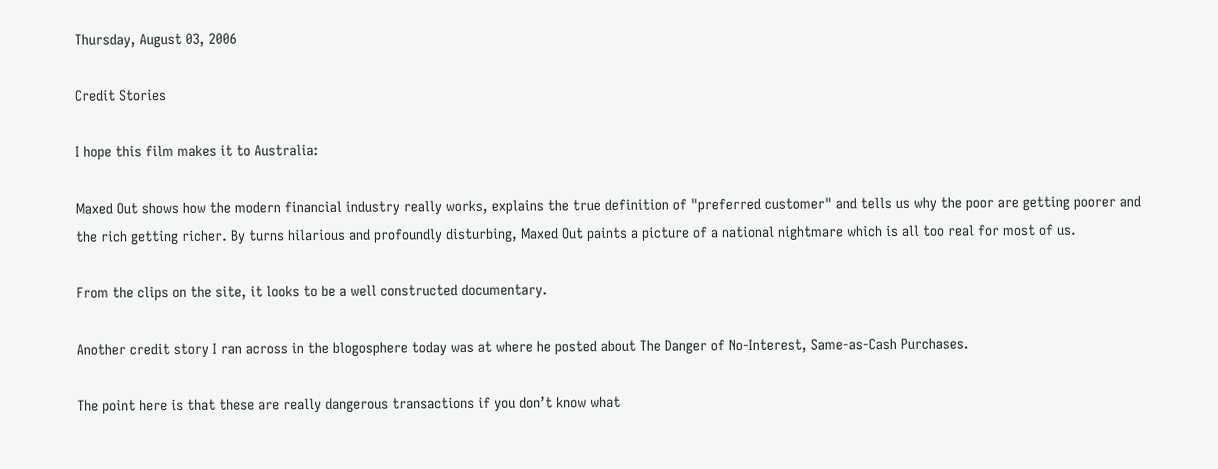Thursday, August 03, 2006

Credit Stories

I hope this film makes it to Australia:

Maxed Out shows how the modern financial industry really works, explains the true definition of "preferred customer" and tells us why the poor are getting poorer and the rich getting richer. By turns hilarious and profoundly disturbing, Maxed Out paints a picture of a national nightmare which is all too real for most of us.

From the clips on the site, it looks to be a well constructed documentary.

Another credit story I ran across in the blogosphere today was at where he posted about The Danger of No-Interest, Same-as-Cash Purchases.

The point here is that these are really dangerous transactions if you don’t know what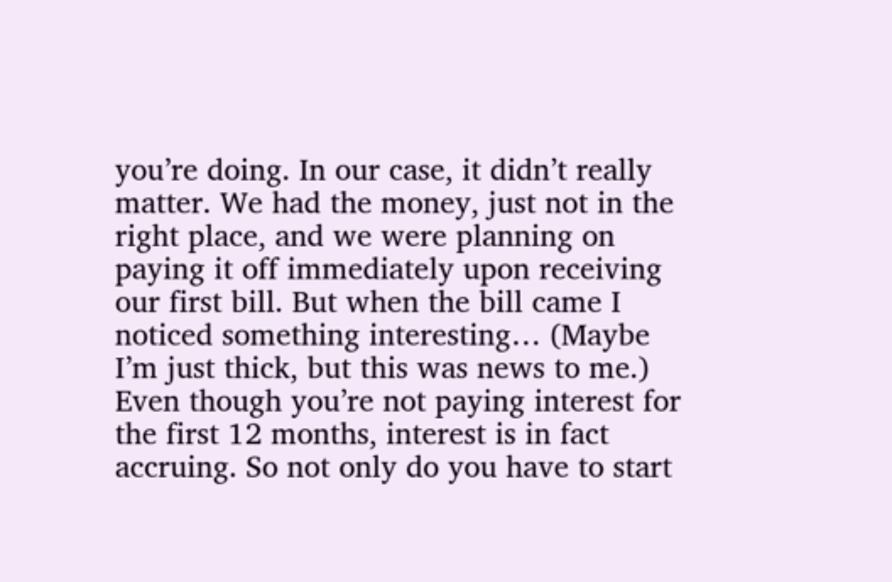you’re doing. In our case, it didn’t really matter. We had the money, just not in the right place, and we were planning on paying it off immediately upon receiving our first bill. But when the bill came I noticed something interesting… (Maybe I’m just thick, but this was news to me.) Even though you’re not paying interest for the first 12 months, interest is in fact accruing. So not only do you have to start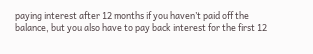paying interest after 12 months if you haven’t paid off the balance, but you also have to pay back interest for the first 12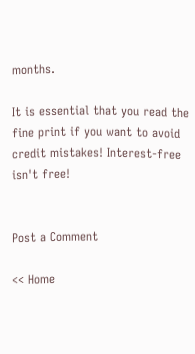months.

It is essential that you read the fine print if you want to avoid credit mistakes! Interest-free isn't free!


Post a Comment

<< Home